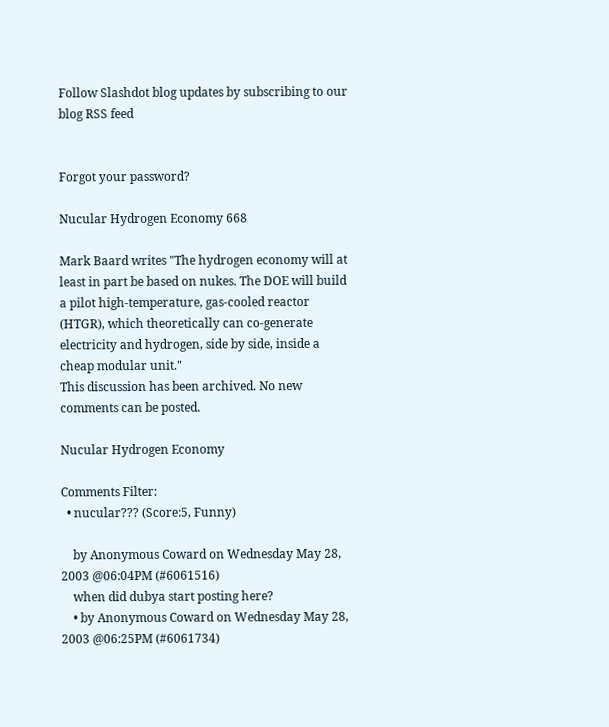Follow Slashdot blog updates by subscribing to our blog RSS feed


Forgot your password?

Nucular Hydrogen Economy 668

Mark Baard writes "The hydrogen economy will at least in part be based on nukes. The DOE will build a pilot high-temperature, gas-cooled reactor (HTGR), which theoretically can co-generate electricity and hydrogen, side by side, inside a cheap modular unit."
This discussion has been archived. No new comments can be posted.

Nucular Hydrogen Economy

Comments Filter:
  • nucular??? (Score:5, Funny)

    by Anonymous Coward on Wednesday May 28, 2003 @06:04PM (#6061516)
    when did dubya start posting here?
    • by Anonymous Coward on Wednesday May 28, 2003 @06:25PM (#6061734)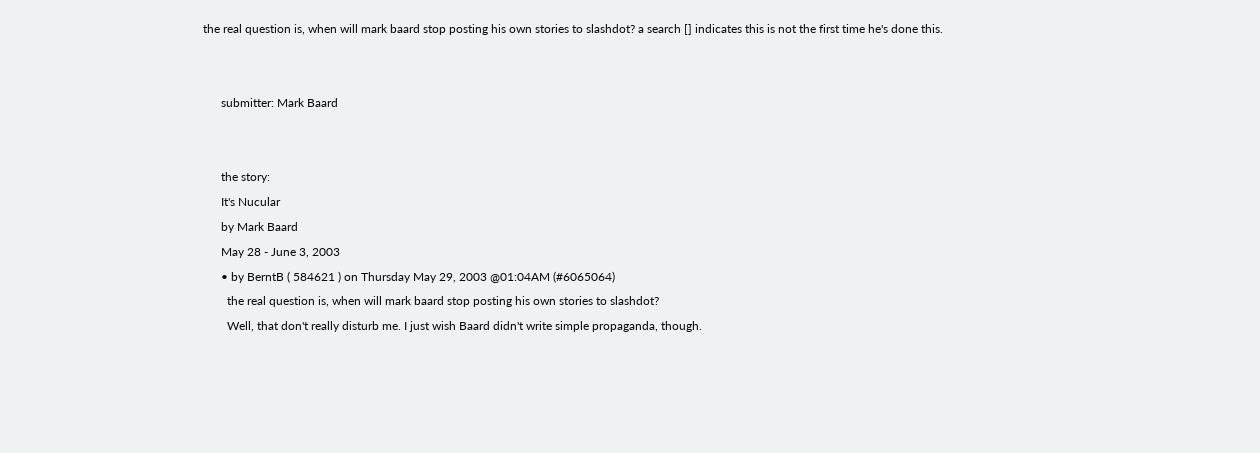the real question is, when will mark baard stop posting his own stories to slashdot? a search [] indicates this is not the first time he's done this.


      submitter: Mark Baard


      the story:
      It's Nucular
      by Mark Baard
      May 28 - June 3, 2003
      • by BerntB ( 584621 ) on Thursday May 29, 2003 @01:04AM (#6065064)
        the real question is, when will mark baard stop posting his own stories to slashdot?
        Well, that don't really disturb me. I just wish Baard didn't write simple propaganda, though.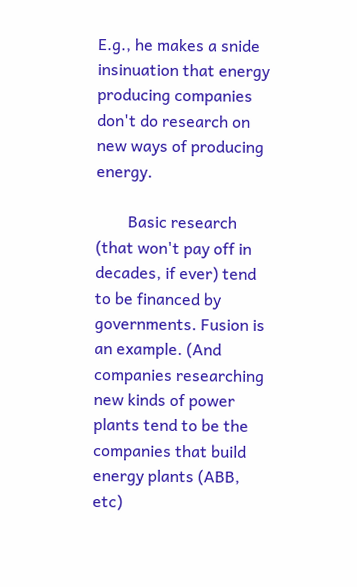E.g., he makes a snide insinuation that energy producing companies don't do research on new ways of producing energy.

        Basic research (that won't pay off in decades, if ever) tend to be financed by governments. Fusion is an example. (And companies researching new kinds of power plants tend to be the companies that build energy plants (ABB, etc)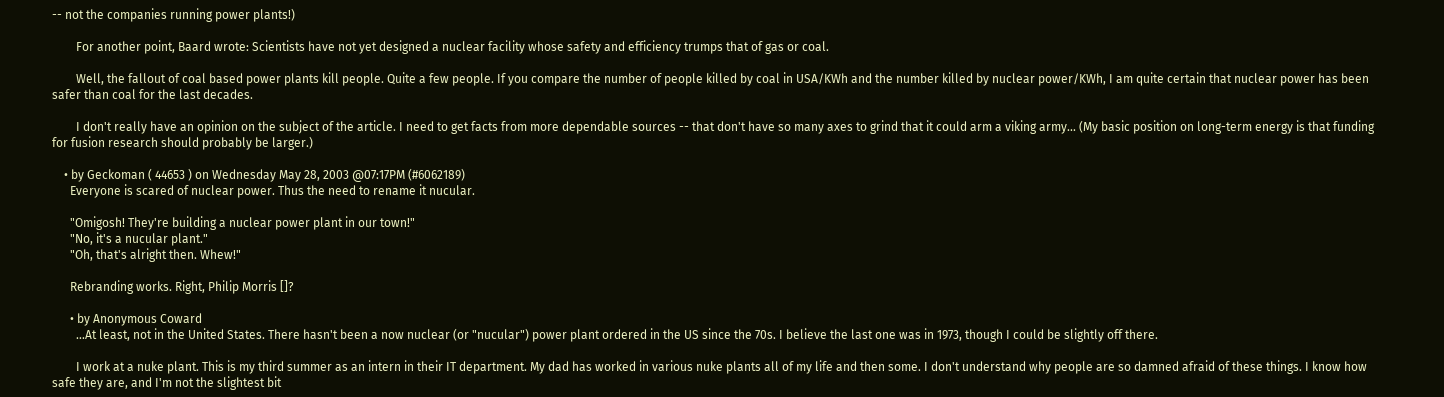-- not the companies running power plants!)

        For another point, Baard wrote: Scientists have not yet designed a nuclear facility whose safety and efficiency trumps that of gas or coal.

        Well, the fallout of coal based power plants kill people. Quite a few people. If you compare the number of people killed by coal in USA/KWh and the number killed by nuclear power/KWh, I am quite certain that nuclear power has been safer than coal for the last decades.

        I don't really have an opinion on the subject of the article. I need to get facts from more dependable sources -- that don't have so many axes to grind that it could arm a viking army... (My basic position on long-term energy is that funding for fusion research should probably be larger.)

    • by Geckoman ( 44653 ) on Wednesday May 28, 2003 @07:17PM (#6062189)
      Everyone is scared of nuclear power. Thus the need to rename it nucular.

      "Omigosh! They're building a nuclear power plant in our town!"
      "No, it's a nucular plant."
      "Oh, that's alright then. Whew!"

      Rebranding works. Right, Philip Morris []?

      • by Anonymous Coward
        ...At least, not in the United States. There hasn't been a now nuclear (or "nucular") power plant ordered in the US since the 70s. I believe the last one was in 1973, though I could be slightly off there.

        I work at a nuke plant. This is my third summer as an intern in their IT department. My dad has worked in various nuke plants all of my life and then some. I don't understand why people are so damned afraid of these things. I know how safe they are, and I'm not the slightest bit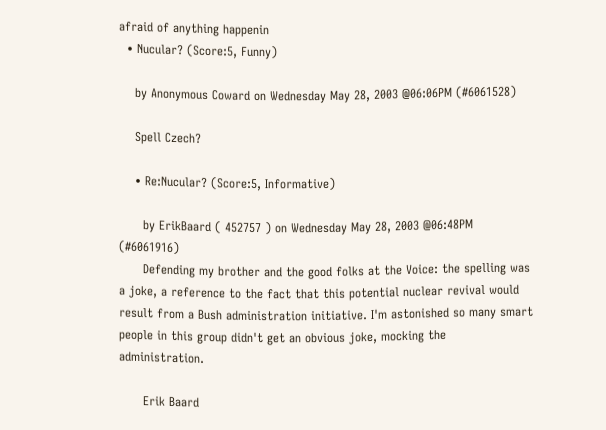afraid of anything happenin
  • Nucular? (Score:5, Funny)

    by Anonymous Coward on Wednesday May 28, 2003 @06:06PM (#6061528)

    Spell Czech?

    • Re:Nucular? (Score:5, Informative)

      by ErikBaard ( 452757 ) on Wednesday May 28, 2003 @06:48PM (#6061916)
      Defending my brother and the good folks at the Voice: the spelling was a joke, a reference to the fact that this potential nuclear revival would result from a Bush administration initiative. I'm astonished so many smart people in this group didn't get an obvious joke, mocking the administration.

      Erik Baard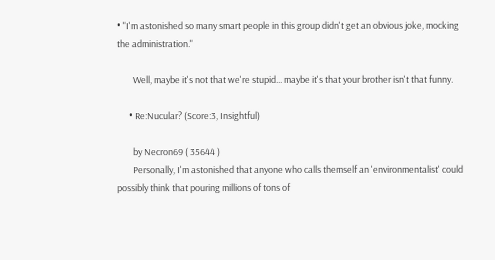• "I'm astonished so many smart people in this group didn't get an obvious joke, mocking the administration."

        Well, maybe it's not that we're stupid... maybe it's that your brother isn't that funny.

      • Re:Nucular? (Score:3, Insightful)

        by Necron69 ( 35644 )
        Personally, I'm astonished that anyone who calls themself an 'environmentalist' could possibly think that pouring millions of tons of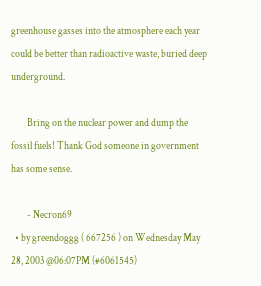greenhouse gasses into the atmosphere each year could be better than radioactive waste, buried deep underground.

        Bring on the nuclear power and dump the fossil fuels! Thank God someone in government has some sense.

        - Necron69
  • by greendoggg ( 667256 ) on Wednesday May 28, 2003 @06:07PM (#6061545)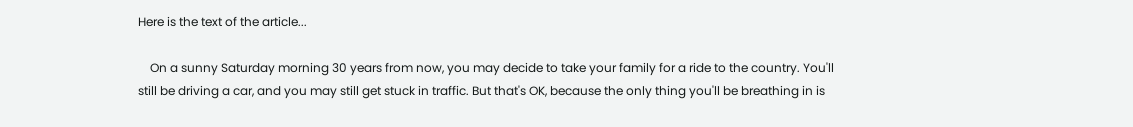Here is the text of the article...

    On a sunny Saturday morning 30 years from now, you may decide to take your family for a ride to the country. You'll still be driving a car, and you may still get stuck in traffic. But that's OK, because the only thing you'll be breathing in is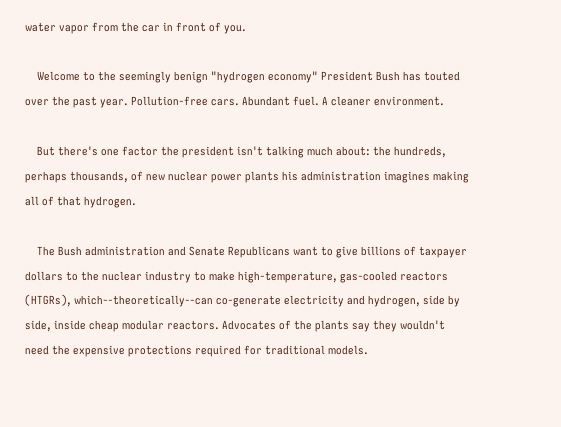water vapor from the car in front of you.

    Welcome to the seemingly benign "hydrogen economy" President Bush has touted over the past year. Pollution-free cars. Abundant fuel. A cleaner environment.

    But there's one factor the president isn't talking much about: the hundreds, perhaps thousands, of new nuclear power plants his administration imagines making all of that hydrogen.

    The Bush administration and Senate Republicans want to give billions of taxpayer dollars to the nuclear industry to make high-temperature, gas-cooled reactors (HTGRs), which--theoretically--can co-generate electricity and hydrogen, side by side, inside cheap modular reactors. Advocates of the plants say they wouldn't need the expensive protections required for traditional models.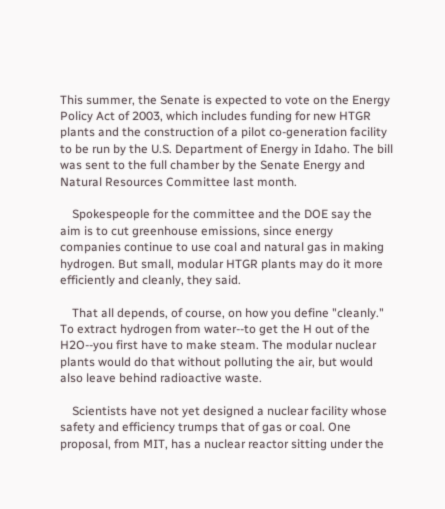This summer, the Senate is expected to vote on the Energy Policy Act of 2003, which includes funding for new HTGR plants and the construction of a pilot co-generation facility to be run by the U.S. Department of Energy in Idaho. The bill was sent to the full chamber by the Senate Energy and Natural Resources Committee last month.

    Spokespeople for the committee and the DOE say the aim is to cut greenhouse emissions, since energy companies continue to use coal and natural gas in making hydrogen. But small, modular HTGR plants may do it more efficiently and cleanly, they said.

    That all depends, of course, on how you define "cleanly." To extract hydrogen from water--to get the H out of the H2O--you first have to make steam. The modular nuclear plants would do that without polluting the air, but would also leave behind radioactive waste.

    Scientists have not yet designed a nuclear facility whose safety and efficiency trumps that of gas or coal. One proposal, from MIT, has a nuclear reactor sitting under the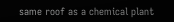same roof as a chemical plant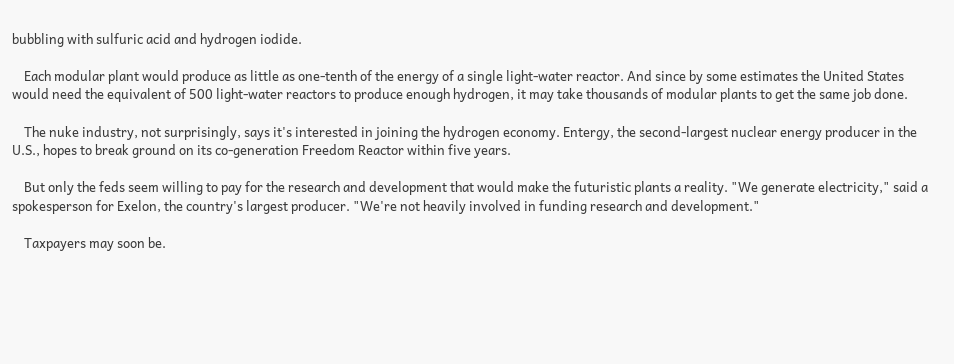bubbling with sulfuric acid and hydrogen iodide.

    Each modular plant would produce as little as one-tenth of the energy of a single light-water reactor. And since by some estimates the United States would need the equivalent of 500 light-water reactors to produce enough hydrogen, it may take thousands of modular plants to get the same job done.

    The nuke industry, not surprisingly, says it's interested in joining the hydrogen economy. Entergy, the second-largest nuclear energy producer in the U.S., hopes to break ground on its co-generation Freedom Reactor within five years.

    But only the feds seem willing to pay for the research and development that would make the futuristic plants a reality. "We generate electricity," said a spokesperson for Exelon, the country's largest producer. "We're not heavily involved in funding research and development."

    Taxpayers may soon be.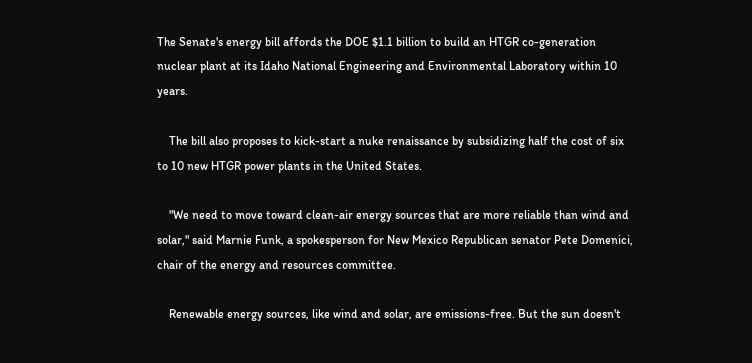The Senate's energy bill affords the DOE $1.1 billion to build an HTGR co-generation nuclear plant at its Idaho National Engineering and Environmental Laboratory within 10 years.

    The bill also proposes to kick-start a nuke renaissance by subsidizing half the cost of six to 10 new HTGR power plants in the United States.

    "We need to move toward clean-air energy sources that are more reliable than wind and solar," said Marnie Funk, a spokesperson for New Mexico Republican senator Pete Domenici, chair of the energy and resources committee.

    Renewable energy sources, like wind and solar, are emissions-free. But the sun doesn't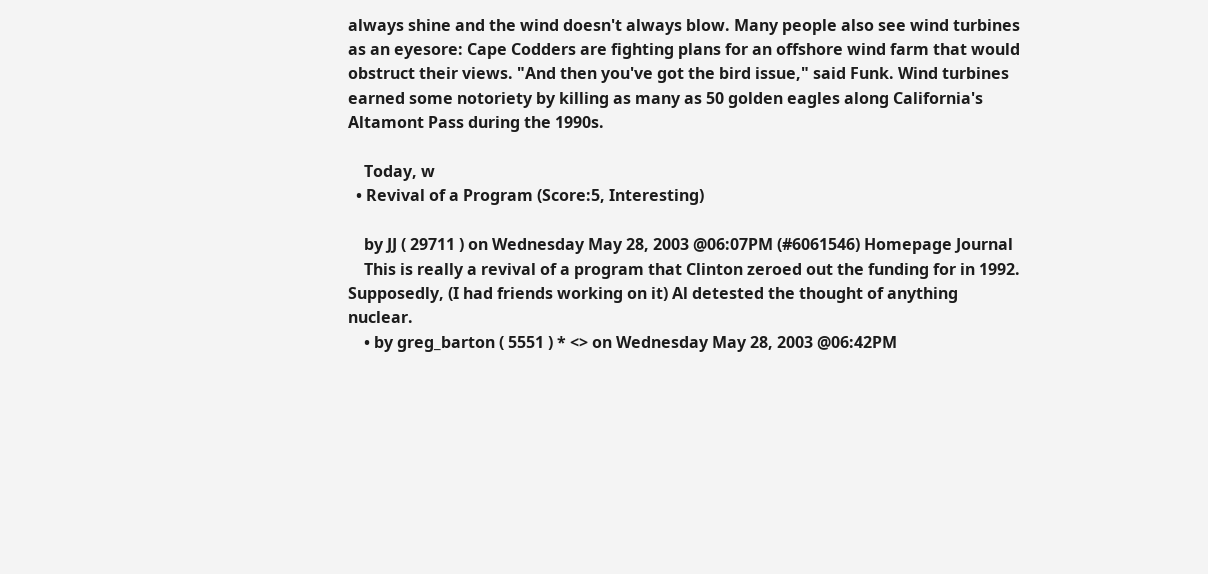always shine and the wind doesn't always blow. Many people also see wind turbines as an eyesore: Cape Codders are fighting plans for an offshore wind farm that would obstruct their views. "And then you've got the bird issue," said Funk. Wind turbines earned some notoriety by killing as many as 50 golden eagles along California's Altamont Pass during the 1990s.

    Today, w
  • Revival of a Program (Score:5, Interesting)

    by JJ ( 29711 ) on Wednesday May 28, 2003 @06:07PM (#6061546) Homepage Journal
    This is really a revival of a program that Clinton zeroed out the funding for in 1992. Supposedly, (I had friends working on it) Al detested the thought of anything nuclear.
    • by greg_barton ( 5551 ) * <> on Wednesday May 28, 2003 @06:42PM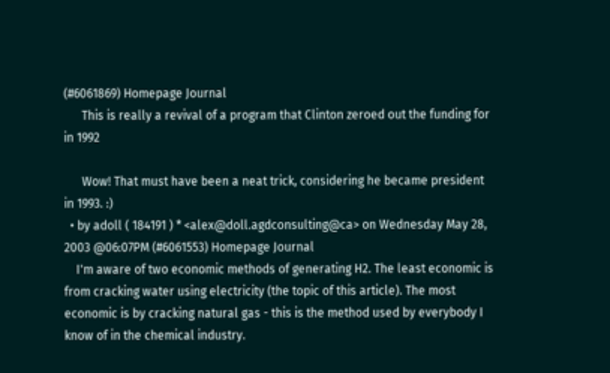(#6061869) Homepage Journal
      This is really a revival of a program that Clinton zeroed out the funding for in 1992

      Wow! That must have been a neat trick, considering he became president in 1993. :)
  • by adoll ( 184191 ) * <alex@doll.agdconsulting@ca> on Wednesday May 28, 2003 @06:07PM (#6061553) Homepage Journal
    I'm aware of two economic methods of generating H2. The least economic is from cracking water using electricity (the topic of this article). The most economic is by cracking natural gas - this is the method used by everybody I know of in the chemical industry.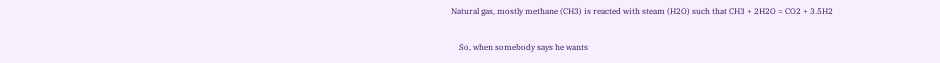Natural gas, mostly methane (CH3) is reacted with steam (H2O) such that CH3 + 2H2O = CO2 + 3.5H2

    So, when somebody says he wants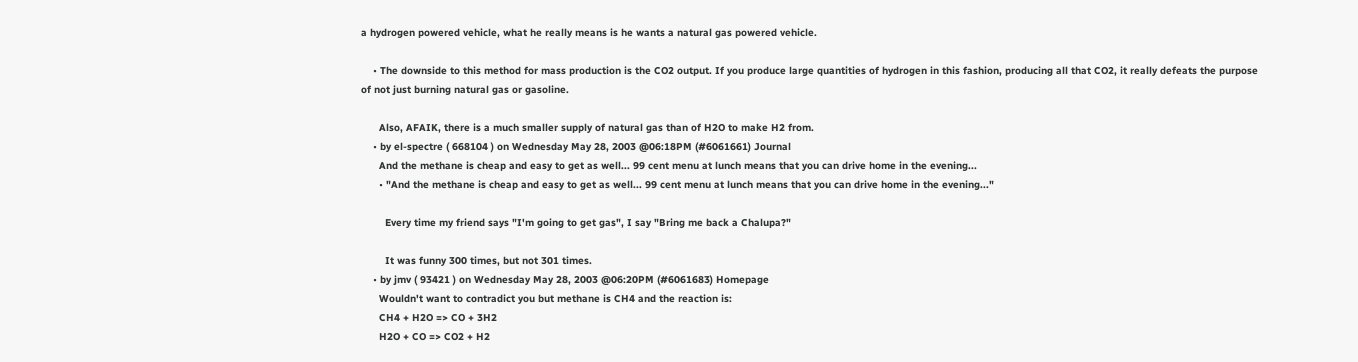a hydrogen powered vehicle, what he really means is he wants a natural gas powered vehicle.

    • The downside to this method for mass production is the CO2 output. If you produce large quantities of hydrogen in this fashion, producing all that CO2, it really defeats the purpose of not just burning natural gas or gasoline.

      Also, AFAIK, there is a much smaller supply of natural gas than of H2O to make H2 from.
    • by el-spectre ( 668104 ) on Wednesday May 28, 2003 @06:18PM (#6061661) Journal
      And the methane is cheap and easy to get as well... 99 cent menu at lunch means that you can drive home in the evening...
      • "And the methane is cheap and easy to get as well... 99 cent menu at lunch means that you can drive home in the evening..."

        Every time my friend says "I'm going to get gas", I say "Bring me back a Chalupa?"

        It was funny 300 times, but not 301 times.
    • by jmv ( 93421 ) on Wednesday May 28, 2003 @06:20PM (#6061683) Homepage
      Wouldn't want to contradict you but methane is CH4 and the reaction is:
      CH4 + H2O => CO + 3H2
      H2O + CO => CO2 + H2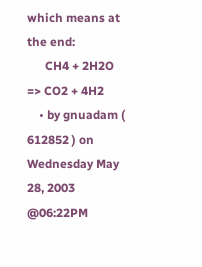which means at the end:
      CH4 + 2H2O => CO2 + 4H2
    • by gnuadam ( 612852 ) on Wednesday May 28, 2003 @06:22PM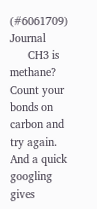(#6061709) Journal
      CH3 is methane? Count your bonds on carbon and try again. And a quick googling gives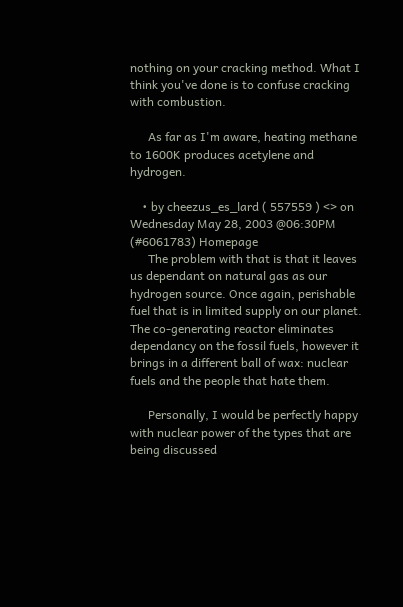nothing on your cracking method. What I think you've done is to confuse cracking with combustion.

      As far as I'm aware, heating methane to 1600K produces acetylene and hydrogen.

    • by cheezus_es_lard ( 557559 ) <> on Wednesday May 28, 2003 @06:30PM (#6061783) Homepage
      The problem with that is that it leaves us dependant on natural gas as our hydrogen source. Once again, perishable fuel that is in limited supply on our planet. The co-generating reactor eliminates dependancy on the fossil fuels, however it brings in a different ball of wax: nuclear fuels and the people that hate them.

      Personally, I would be perfectly happy with nuclear power of the types that are being discussed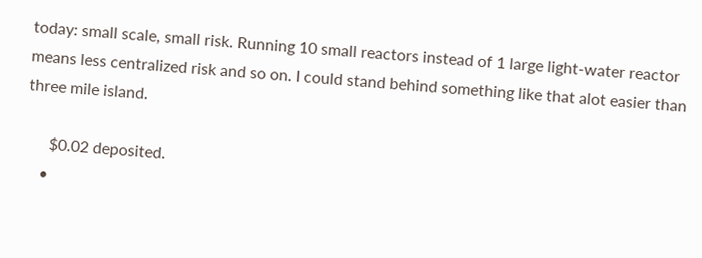today: small scale, small risk. Running 10 small reactors instead of 1 large light-water reactor means less centralized risk and so on. I could stand behind something like that alot easier than three mile island.

      $0.02 deposited.
    •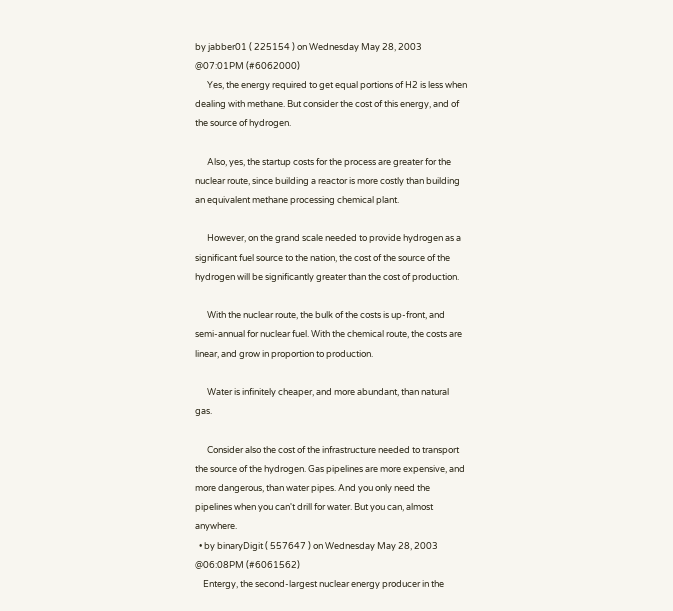by jabber01 ( 225154 ) on Wednesday May 28, 2003 @07:01PM (#6062000)
      Yes, the energy required to get equal portions of H2 is less when dealing with methane. But consider the cost of this energy, and of the source of hydrogen.

      Also, yes, the startup costs for the process are greater for the nuclear route, since building a reactor is more costly than building an equivalent methane processing chemical plant.

      However, on the grand scale needed to provide hydrogen as a significant fuel source to the nation, the cost of the source of the hydrogen will be significantly greater than the cost of production.

      With the nuclear route, the bulk of the costs is up-front, and semi-annual for nuclear fuel. With the chemical route, the costs are linear, and grow in proportion to production.

      Water is infinitely cheaper, and more abundant, than natural gas.

      Consider also the cost of the infrastructure needed to transport the source of the hydrogen. Gas pipelines are more expensive, and more dangerous, than water pipes. And you only need the pipelines when you can't drill for water. But you can, almost anywhere.
  • by binaryDigit ( 557647 ) on Wednesday May 28, 2003 @06:08PM (#6061562)
    Entergy, the second-largest nuclear energy producer in the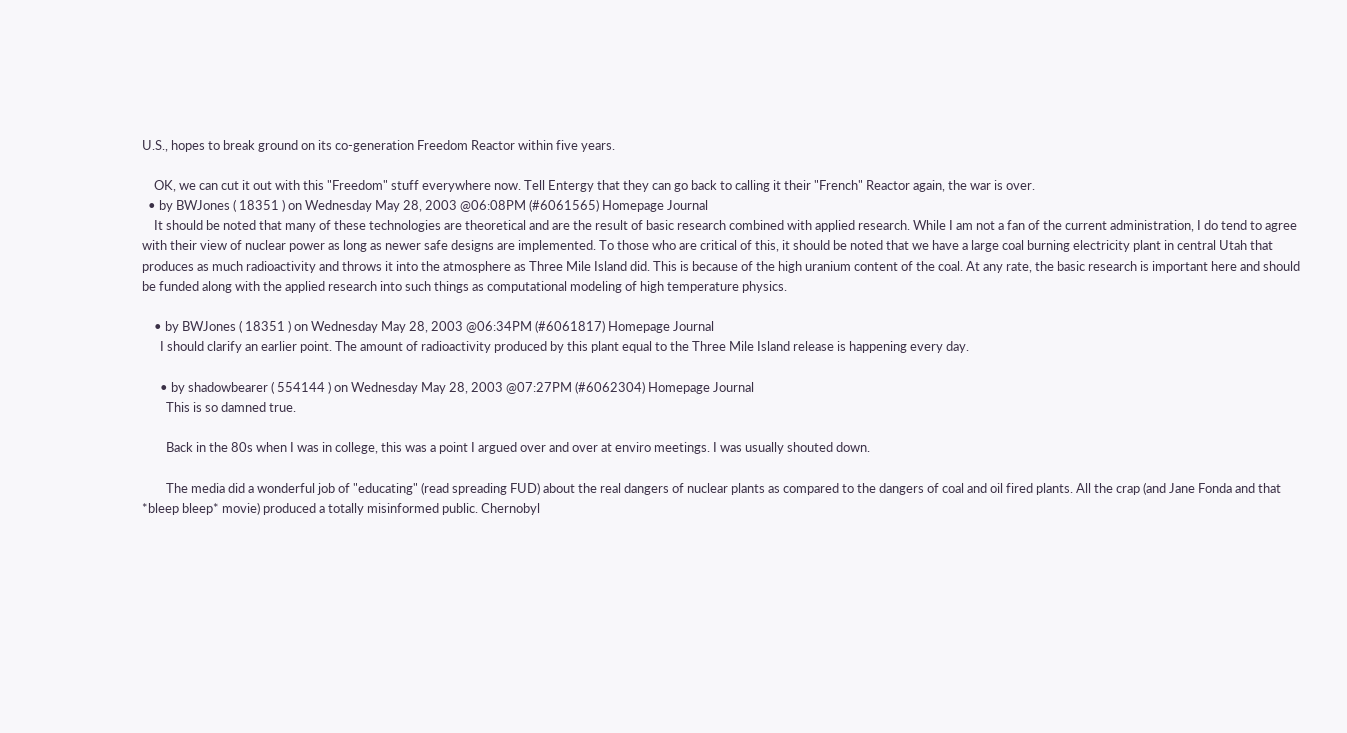U.S., hopes to break ground on its co-generation Freedom Reactor within five years.

    OK, we can cut it out with this "Freedom" stuff everywhere now. Tell Entergy that they can go back to calling it their "French" Reactor again, the war is over.
  • by BWJones ( 18351 ) on Wednesday May 28, 2003 @06:08PM (#6061565) Homepage Journal
    It should be noted that many of these technologies are theoretical and are the result of basic research combined with applied research. While I am not a fan of the current administration, I do tend to agree with their view of nuclear power as long as newer safe designs are implemented. To those who are critical of this, it should be noted that we have a large coal burning electricity plant in central Utah that produces as much radioactivity and throws it into the atmosphere as Three Mile Island did. This is because of the high uranium content of the coal. At any rate, the basic research is important here and should be funded along with the applied research into such things as computational modeling of high temperature physics.

    • by BWJones ( 18351 ) on Wednesday May 28, 2003 @06:34PM (#6061817) Homepage Journal
      I should clarify an earlier point. The amount of radioactivity produced by this plant equal to the Three Mile Island release is happening every day.

      • by shadowbearer ( 554144 ) on Wednesday May 28, 2003 @07:27PM (#6062304) Homepage Journal
        This is so damned true.

        Back in the 80s when I was in college, this was a point I argued over and over at enviro meetings. I was usually shouted down.

        The media did a wonderful job of "educating" (read spreading FUD) about the real dangers of nuclear plants as compared to the dangers of coal and oil fired plants. All the crap (and Jane Fonda and that *bleep bleep* movie) produced a totally misinformed public. Chernobyl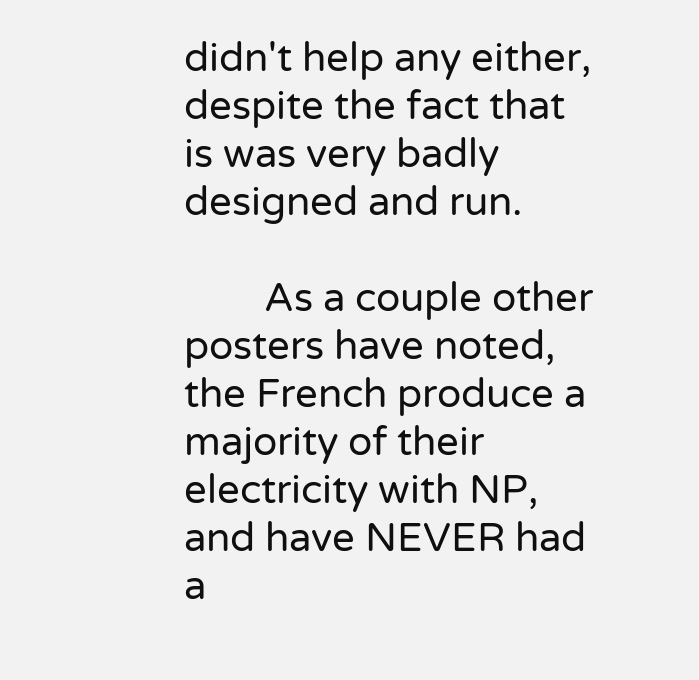didn't help any either, despite the fact that is was very badly designed and run.

        As a couple other posters have noted, the French produce a majority of their electricity with NP, and have NEVER had a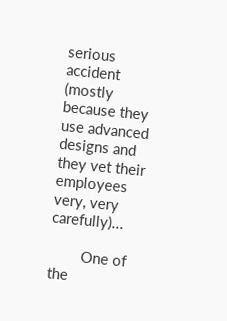serious accident (mostly because they use advanced designs and they vet their employees very, very carefully)...

        One of the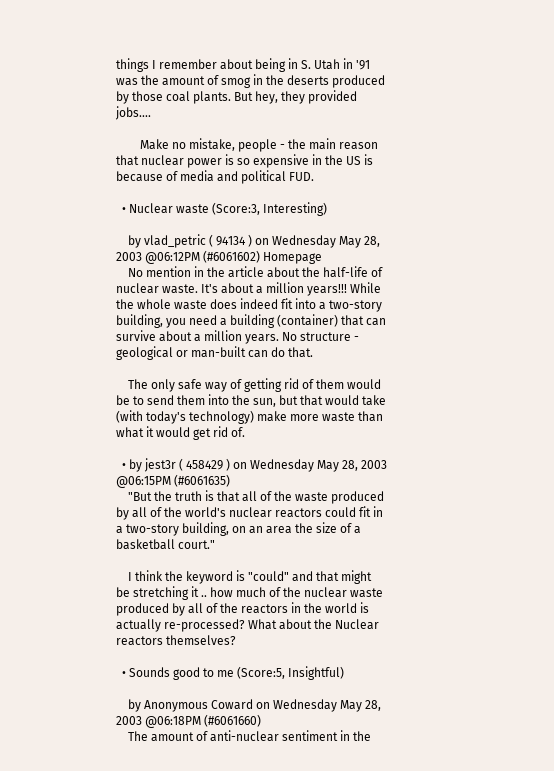things I remember about being in S. Utah in '91 was the amount of smog in the deserts produced by those coal plants. But hey, they provided jobs....

        Make no mistake, people - the main reason that nuclear power is so expensive in the US is because of media and political FUD.

  • Nuclear waste (Score:3, Interesting)

    by vlad_petric ( 94134 ) on Wednesday May 28, 2003 @06:12PM (#6061602) Homepage
    No mention in the article about the half-life of nuclear waste. It's about a million years!!! While the whole waste does indeed fit into a two-story building, you need a building (container) that can survive about a million years. No structure - geological or man-built can do that.

    The only safe way of getting rid of them would be to send them into the sun, but that would take (with today's technology) make more waste than what it would get rid of.

  • by jest3r ( 458429 ) on Wednesday May 28, 2003 @06:15PM (#6061635)
    "But the truth is that all of the waste produced by all of the world's nuclear reactors could fit in a two-story building, on an area the size of a basketball court."

    I think the keyword is "could" and that might be stretching it .. how much of the nuclear waste produced by all of the reactors in the world is actually re-processed? What about the Nuclear reactors themselves?

  • Sounds good to me (Score:5, Insightful)

    by Anonymous Coward on Wednesday May 28, 2003 @06:18PM (#6061660)
    The amount of anti-nuclear sentiment in the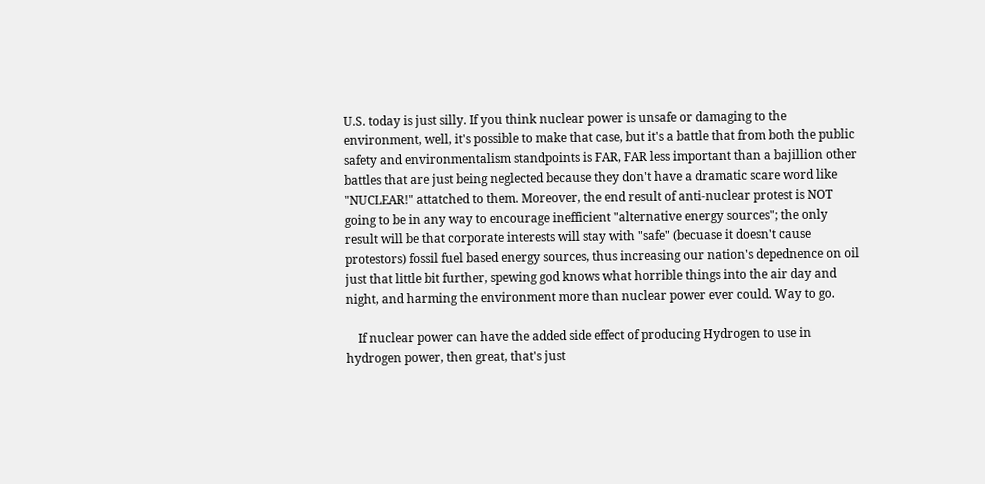U.S. today is just silly. If you think nuclear power is unsafe or damaging to the environment, well, it's possible to make that case, but it's a battle that from both the public safety and environmentalism standpoints is FAR, FAR less important than a bajillion other battles that are just being neglected because they don't have a dramatic scare word like "NUCLEAR!" attatched to them. Moreover, the end result of anti-nuclear protest is NOT going to be in any way to encourage inefficient "alternative energy sources"; the only result will be that corporate interests will stay with "safe" (becuase it doesn't cause protestors) fossil fuel based energy sources, thus increasing our nation's depednence on oil just that little bit further, spewing god knows what horrible things into the air day and night, and harming the environment more than nuclear power ever could. Way to go.

    If nuclear power can have the added side effect of producing Hydrogen to use in hydrogen power, then great, that's just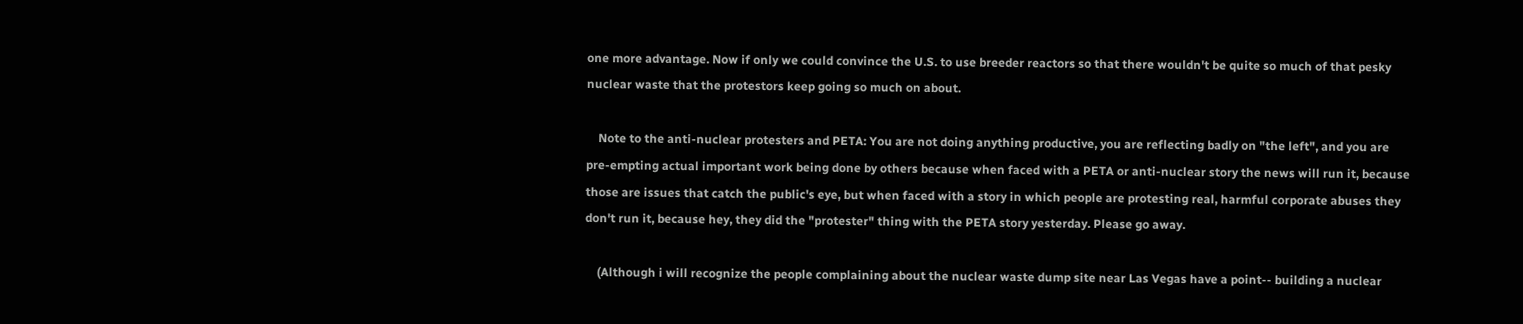one more advantage. Now if only we could convince the U.S. to use breeder reactors so that there wouldn't be quite so much of that pesky nuclear waste that the protestors keep going so much on about.

    Note to the anti-nuclear protesters and PETA: You are not doing anything productive, you are reflecting badly on "the left", and you are pre-empting actual important work being done by others because when faced with a PETA or anti-nuclear story the news will run it, because those are issues that catch the public's eye, but when faced with a story in which people are protesting real, harmful corporate abuses they don't run it, because hey, they did the "protester" thing with the PETA story yesterday. Please go away.

    (Although i will recognize the people complaining about the nuclear waste dump site near Las Vegas have a point-- building a nuclear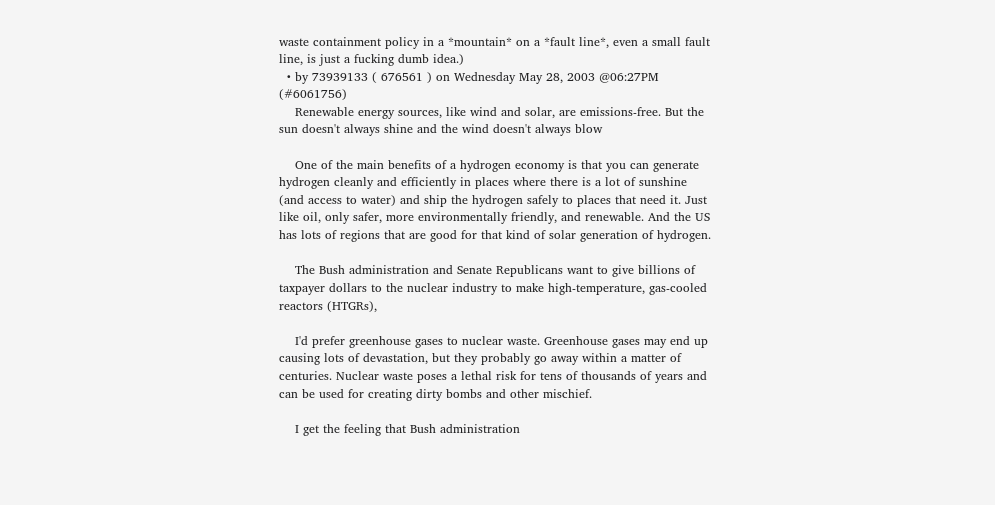waste containment policy in a *mountain* on a *fault line*, even a small fault line, is just a fucking dumb idea.)
  • by 73939133 ( 676561 ) on Wednesday May 28, 2003 @06:27PM (#6061756)
    Renewable energy sources, like wind and solar, are emissions-free. But the sun doesn't always shine and the wind doesn't always blow

    One of the main benefits of a hydrogen economy is that you can generate hydrogen cleanly and efficiently in places where there is a lot of sunshine (and access to water) and ship the hydrogen safely to places that need it. Just like oil, only safer, more environmentally friendly, and renewable. And the US has lots of regions that are good for that kind of solar generation of hydrogen.

    The Bush administration and Senate Republicans want to give billions of taxpayer dollars to the nuclear industry to make high-temperature, gas-cooled reactors (HTGRs),

    I'd prefer greenhouse gases to nuclear waste. Greenhouse gases may end up causing lots of devastation, but they probably go away within a matter of centuries. Nuclear waste poses a lethal risk for tens of thousands of years and can be used for creating dirty bombs and other mischief.

    I get the feeling that Bush administration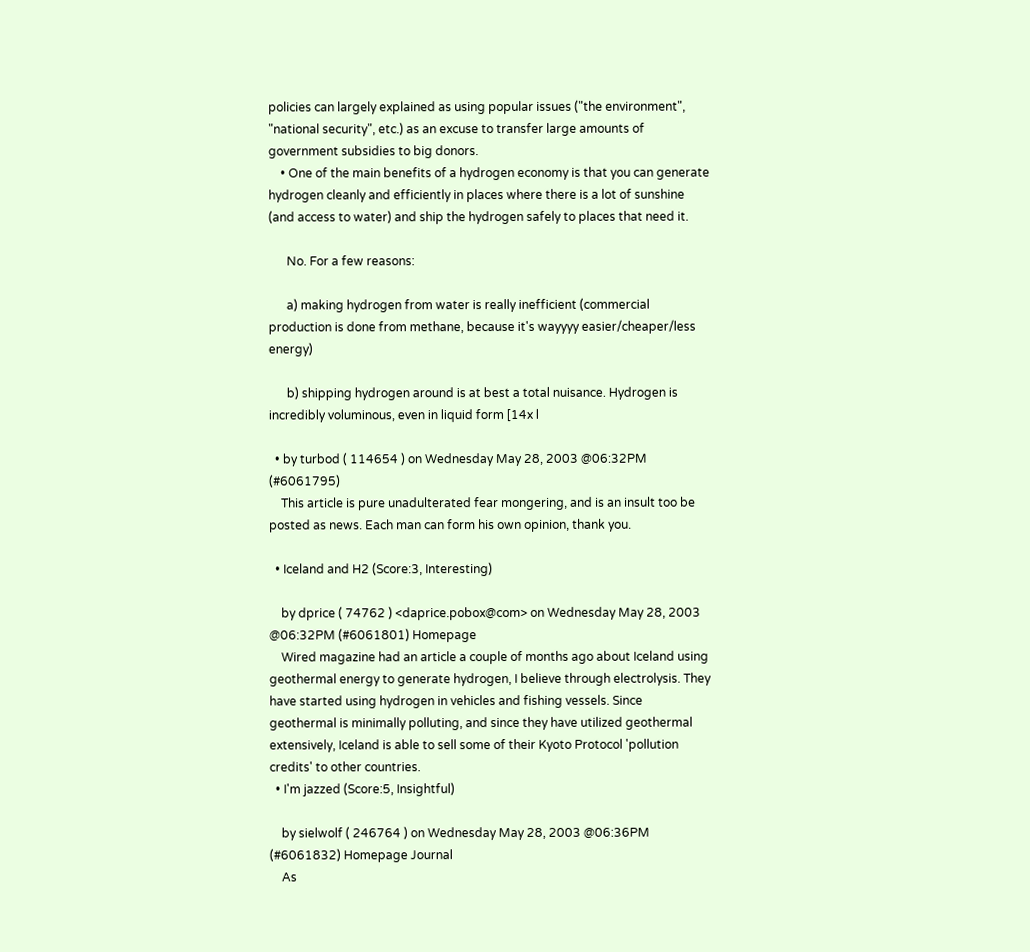policies can largely explained as using popular issues ("the environment", "national security", etc.) as an excuse to transfer large amounts of government subsidies to big donors.
    • One of the main benefits of a hydrogen economy is that you can generate hydrogen cleanly and efficiently in places where there is a lot of sunshine (and access to water) and ship the hydrogen safely to places that need it.

      No. For a few reasons:

      a) making hydrogen from water is really inefficient (commercial production is done from methane, because it's wayyyy easier/cheaper/less energy)

      b) shipping hydrogen around is at best a total nuisance. Hydrogen is incredibly voluminous, even in liquid form [14x l

  • by turbod ( 114654 ) on Wednesday May 28, 2003 @06:32PM (#6061795)
    This article is pure unadulterated fear mongering, and is an insult too be posted as news. Each man can form his own opinion, thank you.

  • Iceland and H2 (Score:3, Interesting)

    by dprice ( 74762 ) <daprice.pobox@com> on Wednesday May 28, 2003 @06:32PM (#6061801) Homepage
    Wired magazine had an article a couple of months ago about Iceland using geothermal energy to generate hydrogen, I believe through electrolysis. They have started using hydrogen in vehicles and fishing vessels. Since geothermal is minimally polluting, and since they have utilized geothermal extensively, Iceland is able to sell some of their Kyoto Protocol 'pollution credits' to other countries.
  • I'm jazzed (Score:5, Insightful)

    by sielwolf ( 246764 ) on Wednesday May 28, 2003 @06:36PM (#6061832) Homepage Journal
    As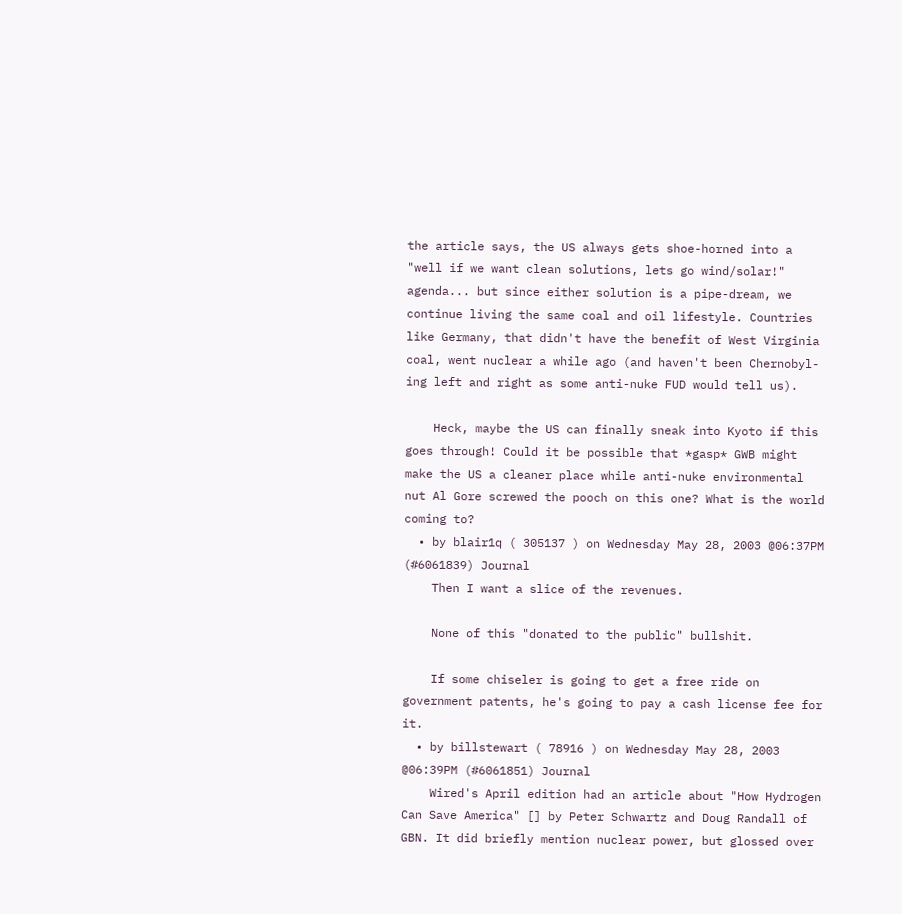the article says, the US always gets shoe-horned into a "well if we want clean solutions, lets go wind/solar!" agenda... but since either solution is a pipe-dream, we continue living the same coal and oil lifestyle. Countries like Germany, that didn't have the benefit of West Virginia coal, went nuclear a while ago (and haven't been Chernobyl-ing left and right as some anti-nuke FUD would tell us).

    Heck, maybe the US can finally sneak into Kyoto if this goes through! Could it be possible that *gasp* GWB might make the US a cleaner place while anti-nuke environmental nut Al Gore screwed the pooch on this one? What is the world coming to?
  • by blair1q ( 305137 ) on Wednesday May 28, 2003 @06:37PM (#6061839) Journal
    Then I want a slice of the revenues.

    None of this "donated to the public" bullshit.

    If some chiseler is going to get a free ride on government patents, he's going to pay a cash license fee for it.
  • by billstewart ( 78916 ) on Wednesday May 28, 2003 @06:39PM (#6061851) Journal
    Wired's April edition had an article about "How Hydrogen Can Save America" [] by Peter Schwartz and Doug Randall of GBN. It did briefly mention nuclear power, but glossed over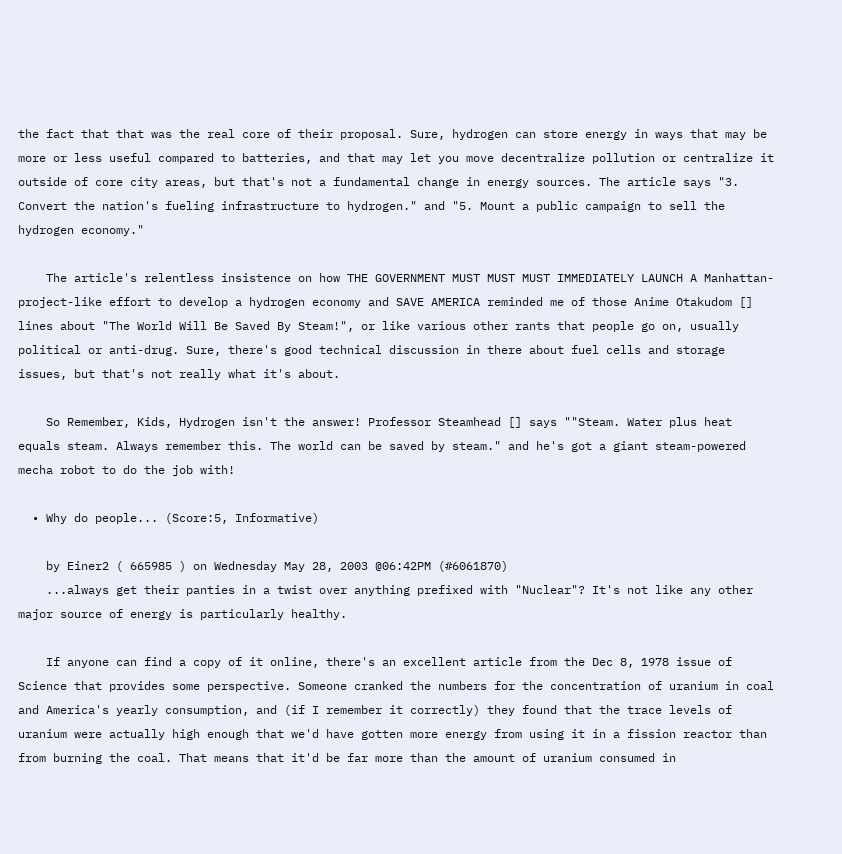the fact that that was the real core of their proposal. Sure, hydrogen can store energy in ways that may be more or less useful compared to batteries, and that may let you move decentralize pollution or centralize it outside of core city areas, but that's not a fundamental change in energy sources. The article says "3. Convert the nation's fueling infrastructure to hydrogen." and "5. Mount a public campaign to sell the hydrogen economy."

    The article's relentless insistence on how THE GOVERNMENT MUST MUST MUST IMMEDIATELY LAUNCH A Manhattan-project-like effort to develop a hydrogen economy and SAVE AMERICA reminded me of those Anime Otakudom [] lines about "The World Will Be Saved By Steam!", or like various other rants that people go on, usually political or anti-drug. Sure, there's good technical discussion in there about fuel cells and storage issues, but that's not really what it's about.

    So Remember, Kids, Hydrogen isn't the answer! Professor Steamhead [] says ""Steam. Water plus heat equals steam. Always remember this. The world can be saved by steam." and he's got a giant steam-powered mecha robot to do the job with!

  • Why do people... (Score:5, Informative)

    by Einer2 ( 665985 ) on Wednesday May 28, 2003 @06:42PM (#6061870)
    ...always get their panties in a twist over anything prefixed with "Nuclear"? It's not like any other major source of energy is particularly healthy.

    If anyone can find a copy of it online, there's an excellent article from the Dec 8, 1978 issue of Science that provides some perspective. Someone cranked the numbers for the concentration of uranium in coal and America's yearly consumption, and (if I remember it correctly) they found that the trace levels of uranium were actually high enough that we'd have gotten more energy from using it in a fission reactor than from burning the coal. That means that it'd be far more than the amount of uranium consumed in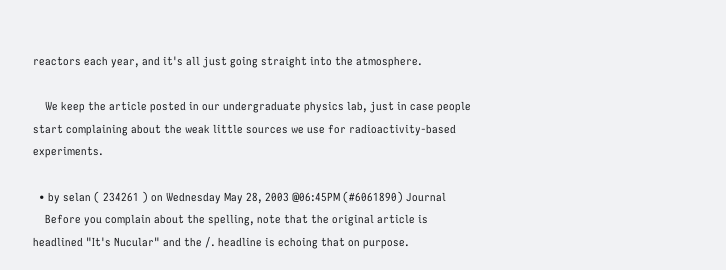reactors each year, and it's all just going straight into the atmosphere.

    We keep the article posted in our undergraduate physics lab, just in case people start complaining about the weak little sources we use for radioactivity-based experiments.

  • by selan ( 234261 ) on Wednesday May 28, 2003 @06:45PM (#6061890) Journal
    Before you complain about the spelling, note that the original article is headlined "It's Nucular" and the /. headline is echoing that on purpose.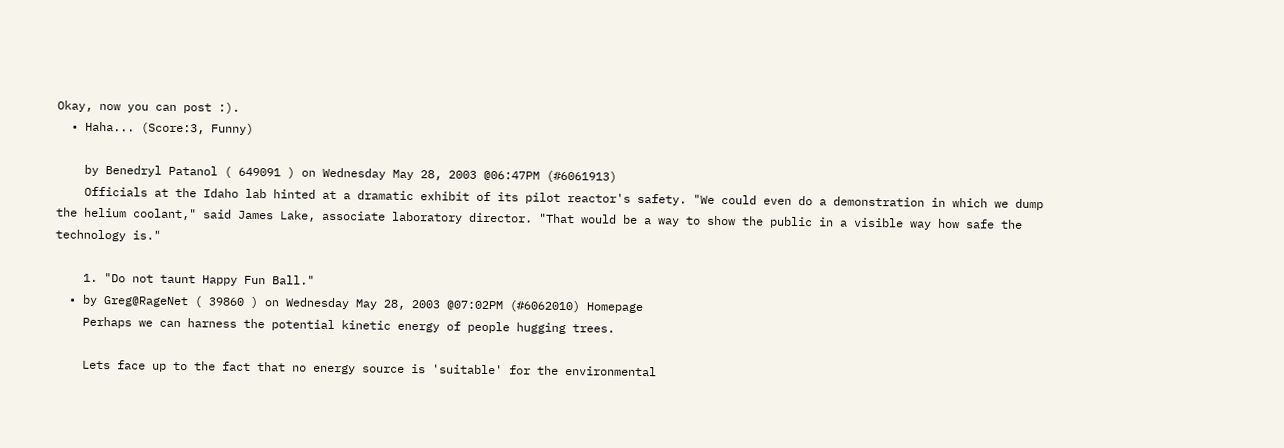Okay, now you can post :).
  • Haha... (Score:3, Funny)

    by Benedryl Patanol ( 649091 ) on Wednesday May 28, 2003 @06:47PM (#6061913)
    Officials at the Idaho lab hinted at a dramatic exhibit of its pilot reactor's safety. "We could even do a demonstration in which we dump the helium coolant," said James Lake, associate laboratory director. "That would be a way to show the public in a visible way how safe the technology is."

    1. "Do not taunt Happy Fun Ball."
  • by Greg@RageNet ( 39860 ) on Wednesday May 28, 2003 @07:02PM (#6062010) Homepage
    Perhaps we can harness the potential kinetic energy of people hugging trees.

    Lets face up to the fact that no energy source is 'suitable' for the environmental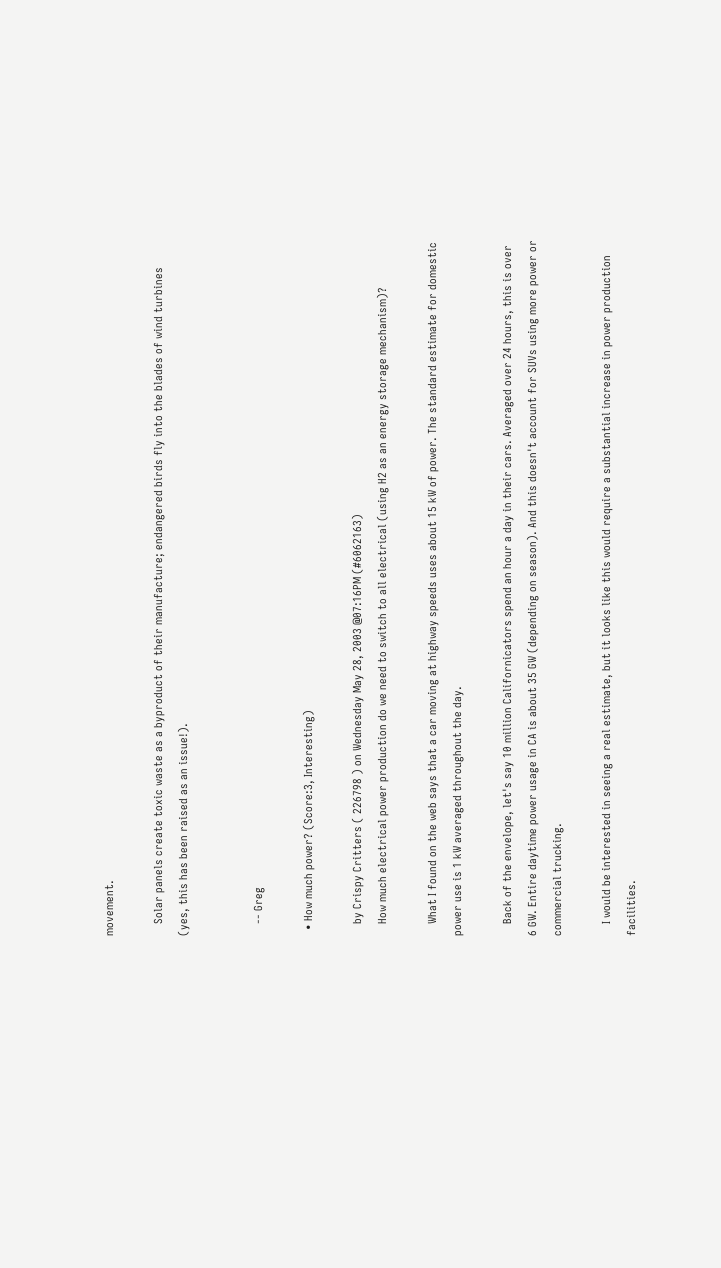movement.

    Solar panels create toxic waste as a byproduct of their manufacture; endangered birds fly into the blades of wind turbines (yes, this has been raised as an issue!).


    -- Greg

  • How much power? (Score:3, Interesting)

    by Crispy Critters ( 226798 ) on Wednesday May 28, 2003 @07:16PM (#6062163)
    How much electrical power production do we need to switch to all electrical (using H2 as an energy storage mechanism)?

    What I found on the web says that a car moving at highway speeds uses about 15 kW of power. The standard estimate for domestic power use is 1 kW averaged throughout the day.

    Back of the envelope, let's say 10 million Californicators spend an hour a day in their cars. Averaged over 24 hours, this is over 6 GW. Entire daytime power usage in CA is about 35 GW (depending on season). And this doesn't account for SUVs using more power or commercial trucking.

    I would be interested in seeing a real estimate, but it looks like this would require a substantial increase in power production facilities.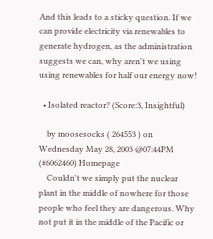And this leads to a sticky question. If we can provide electricity via renewables to generate hydrogen, as the administration suggests we can, why aren't we using using renewables for half our energy now!

  • Isolated reactor? (Score:3, Insightful)

    by moosesocks ( 264553 ) on Wednesday May 28, 2003 @07:44PM (#6062460) Homepage
    Couldn't we simply put the nuclear plant in the middle of nowhere for those people who feel they are dangerous. Why not put it in the middle of the Pacific or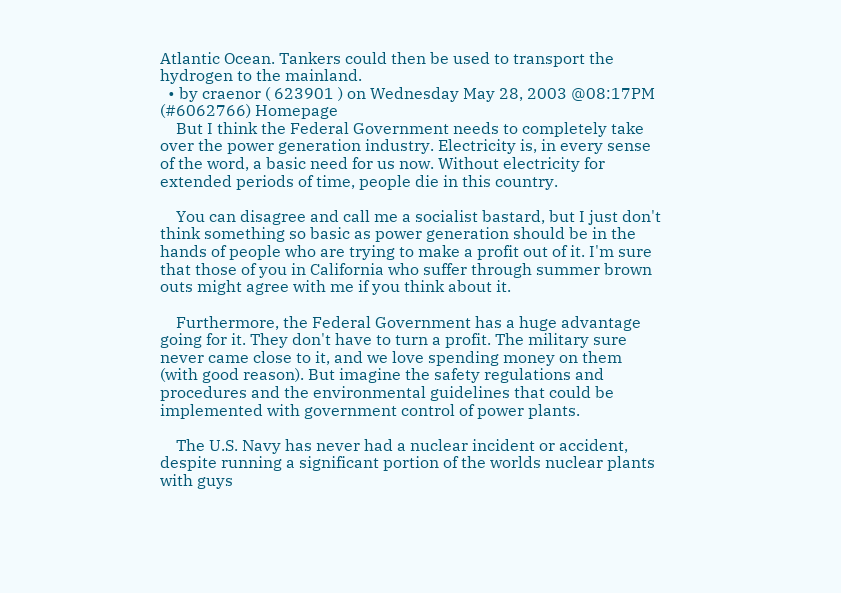Atlantic Ocean. Tankers could then be used to transport the hydrogen to the mainland.
  • by craenor ( 623901 ) on Wednesday May 28, 2003 @08:17PM (#6062766) Homepage
    But I think the Federal Government needs to completely take over the power generation industry. Electricity is, in every sense of the word, a basic need for us now. Without electricity for extended periods of time, people die in this country.

    You can disagree and call me a socialist bastard, but I just don't think something so basic as power generation should be in the hands of people who are trying to make a profit out of it. I'm sure that those of you in California who suffer through summer brown outs might agree with me if you think about it.

    Furthermore, the Federal Government has a huge advantage going for it. They don't have to turn a profit. The military sure never came close to it, and we love spending money on them (with good reason). But imagine the safety regulations and procedures and the environmental guidelines that could be implemented with government control of power plants.

    The U.S. Navy has never had a nuclear incident or accident, despite running a significant portion of the worlds nuclear plants with guys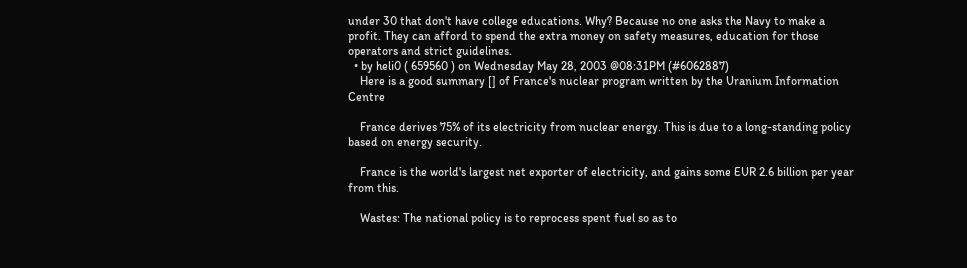under 30 that don't have college educations. Why? Because no one asks the Navy to make a profit. They can afford to spend the extra money on safety measures, education for those operators and strict guidelines.
  • by heli0 ( 659560 ) on Wednesday May 28, 2003 @08:31PM (#6062887)
    Here is a good summary [] of France's nuclear program written by the Uranium Information Centre

    France derives 75% of its electricity from nuclear energy. This is due to a long-standing policy based on energy security.

    France is the world's largest net exporter of electricity, and gains some EUR 2.6 billion per year from this.

    Wastes: The national policy is to reprocess spent fuel so as to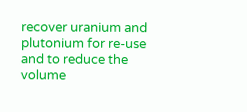recover uranium and plutonium for re-use and to reduce the volume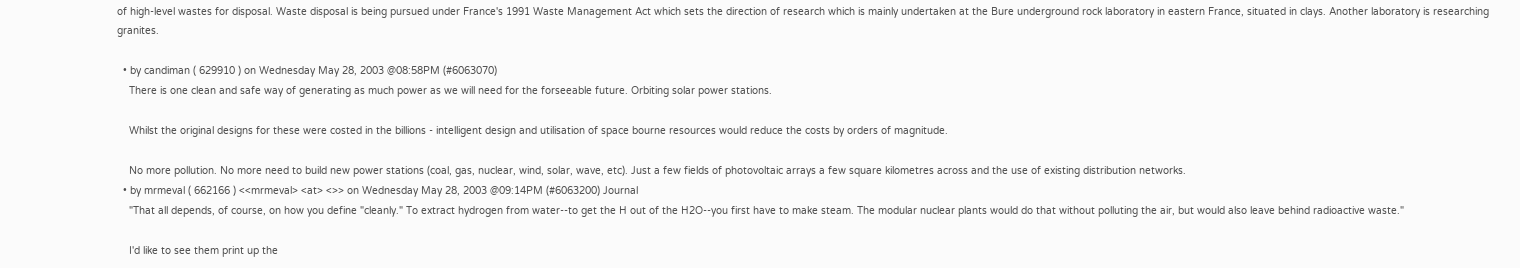of high-level wastes for disposal. Waste disposal is being pursued under France's 1991 Waste Management Act which sets the direction of research which is mainly undertaken at the Bure underground rock laboratory in eastern France, situated in clays. Another laboratory is researching granites.

  • by candiman ( 629910 ) on Wednesday May 28, 2003 @08:58PM (#6063070)
    There is one clean and safe way of generating as much power as we will need for the forseeable future. Orbiting solar power stations.

    Whilst the original designs for these were costed in the billions - intelligent design and utilisation of space bourne resources would reduce the costs by orders of magnitude.

    No more pollution. No more need to build new power stations (coal, gas, nuclear, wind, solar, wave, etc). Just a few fields of photovoltaic arrays a few square kilometres across and the use of existing distribution networks.
  • by mrmeval ( 662166 ) <<mrmeval> <at> <>> on Wednesday May 28, 2003 @09:14PM (#6063200) Journal
    "That all depends, of course, on how you define "cleanly." To extract hydrogen from water--to get the H out of the H2O--you first have to make steam. The modular nuclear plants would do that without polluting the air, but would also leave behind radioactive waste."

    I'd like to see them print up the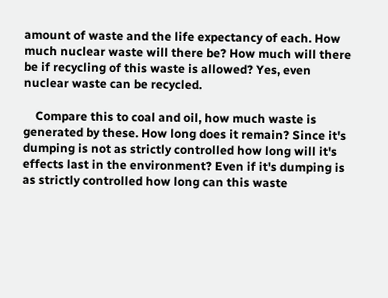amount of waste and the life expectancy of each. How much nuclear waste will there be? How much will there be if recycling of this waste is allowed? Yes, even nuclear waste can be recycled.

    Compare this to coal and oil, how much waste is generated by these. How long does it remain? Since it's dumping is not as strictly controlled how long will it's effects last in the environment? Even if it's dumping is as strictly controlled how long can this waste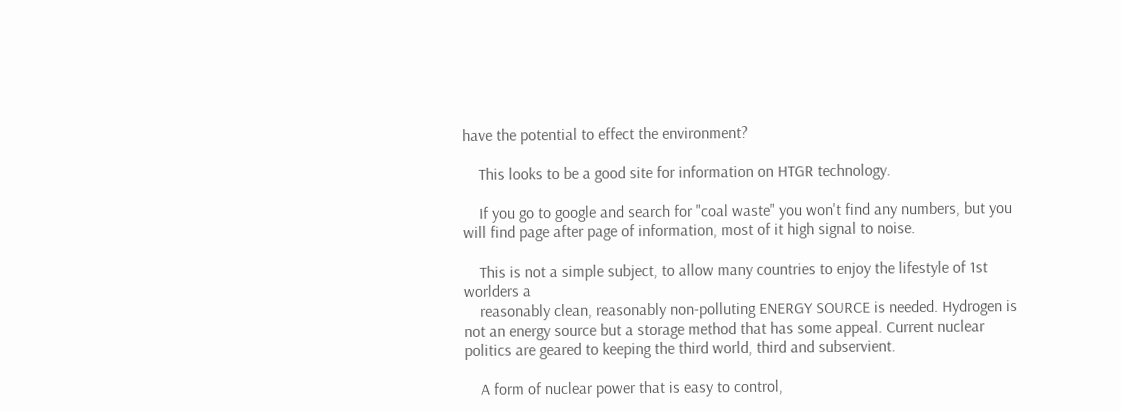have the potential to effect the environment?

    This looks to be a good site for information on HTGR technology.

    If you go to google and search for "coal waste" you won't find any numbers, but you will find page after page of information, most of it high signal to noise.

    This is not a simple subject, to allow many countries to enjoy the lifestyle of 1st worlders a
    reasonably clean, reasonably non-polluting ENERGY SOURCE is needed. Hydrogen is not an energy source but a storage method that has some appeal. Current nuclear politics are geared to keeping the third world, third and subservient.

    A form of nuclear power that is easy to control,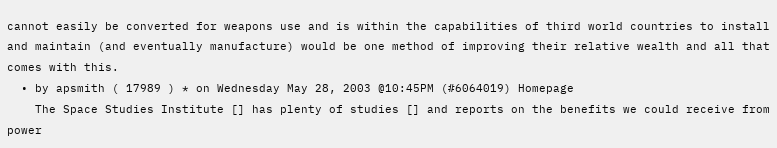cannot easily be converted for weapons use and is within the capabilities of third world countries to install and maintain (and eventually manufacture) would be one method of improving their relative wealth and all that comes with this.
  • by apsmith ( 17989 ) * on Wednesday May 28, 2003 @10:45PM (#6064019) Homepage
    The Space Studies Institute [] has plenty of studies [] and reports on the benefits we could receive from power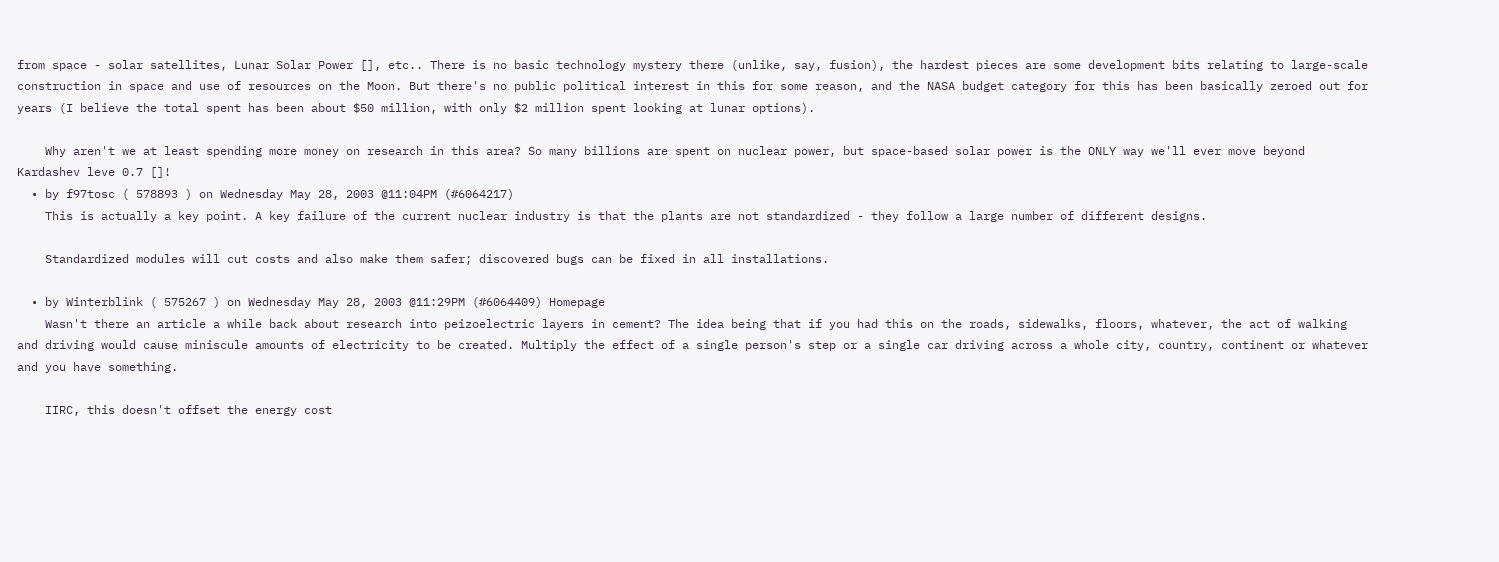from space - solar satellites, Lunar Solar Power [], etc.. There is no basic technology mystery there (unlike, say, fusion), the hardest pieces are some development bits relating to large-scale construction in space and use of resources on the Moon. But there's no public political interest in this for some reason, and the NASA budget category for this has been basically zeroed out for years (I believe the total spent has been about $50 million, with only $2 million spent looking at lunar options).

    Why aren't we at least spending more money on research in this area? So many billions are spent on nuclear power, but space-based solar power is the ONLY way we'll ever move beyond Kardashev leve 0.7 []!
  • by f97tosc ( 578893 ) on Wednesday May 28, 2003 @11:04PM (#6064217)
    This is actually a key point. A key failure of the current nuclear industry is that the plants are not standardized - they follow a large number of different designs.

    Standardized modules will cut costs and also make them safer; discovered bugs can be fixed in all installations.

  • by Winterblink ( 575267 ) on Wednesday May 28, 2003 @11:29PM (#6064409) Homepage
    Wasn't there an article a while back about research into peizoelectric layers in cement? The idea being that if you had this on the roads, sidewalks, floors, whatever, the act of walking and driving would cause miniscule amounts of electricity to be created. Multiply the effect of a single person's step or a single car driving across a whole city, country, continent or whatever and you have something.

    IIRC, this doesn't offset the energy cost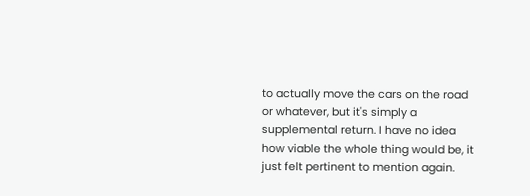to actually move the cars on the road or whatever, but it's simply a supplemental return. I have no idea how viable the whole thing would be, it just felt pertinent to mention again.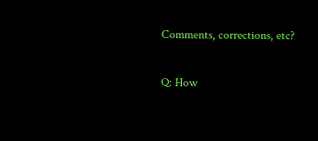Comments, corrections, etc?

Q: How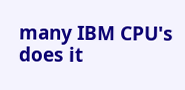many IBM CPU's does it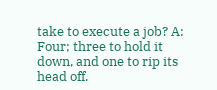take to execute a job? A: Four; three to hold it down, and one to rip its head off.